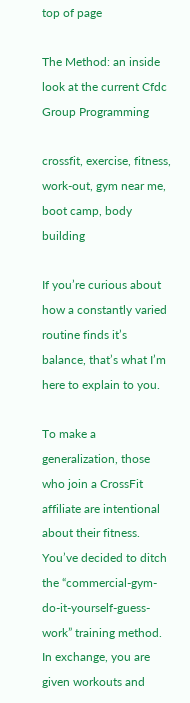top of page

The Method: an inside look at the current Cfdc Group Programming

crossfit, exercise, fitness, work-out, gym near me, boot camp, body building

If you’re curious about how a constantly varied routine finds it’s balance, that’s what I’m here to explain to you.

To make a generalization, those who join a CrossFit affiliate are intentional about their fitness. You’ve decided to ditch the “commercial-gym-do-it-yourself-guess-work” training method. In exchange, you are given workouts and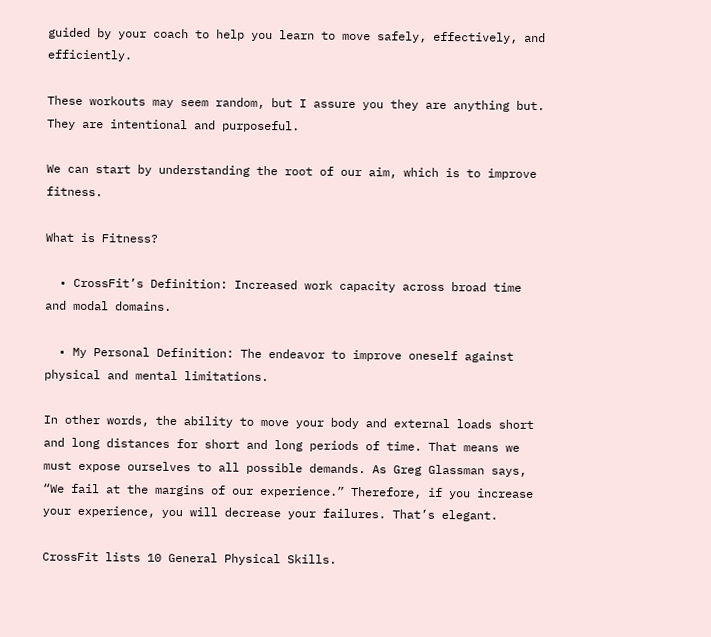guided by your coach to help you learn to move safely, effectively, and efficiently.

These workouts may seem random, but I assure you they are anything but. They are intentional and purposeful.

We can start by understanding the root of our aim, which is to improve fitness.

What is Fitness?

  • CrossFit’s Definition: Increased work capacity across broad time and modal domains.

  • My Personal Definition: The endeavor to improve oneself against physical and mental limitations.

In other words, the ability to move your body and external loads short and long distances for short and long periods of time. That means we must expose ourselves to all possible demands. As Greg Glassman says, “We fail at the margins of our experience.” Therefore, if you increase your experience, you will decrease your failures. That’s elegant.

CrossFit lists 10 General Physical Skills.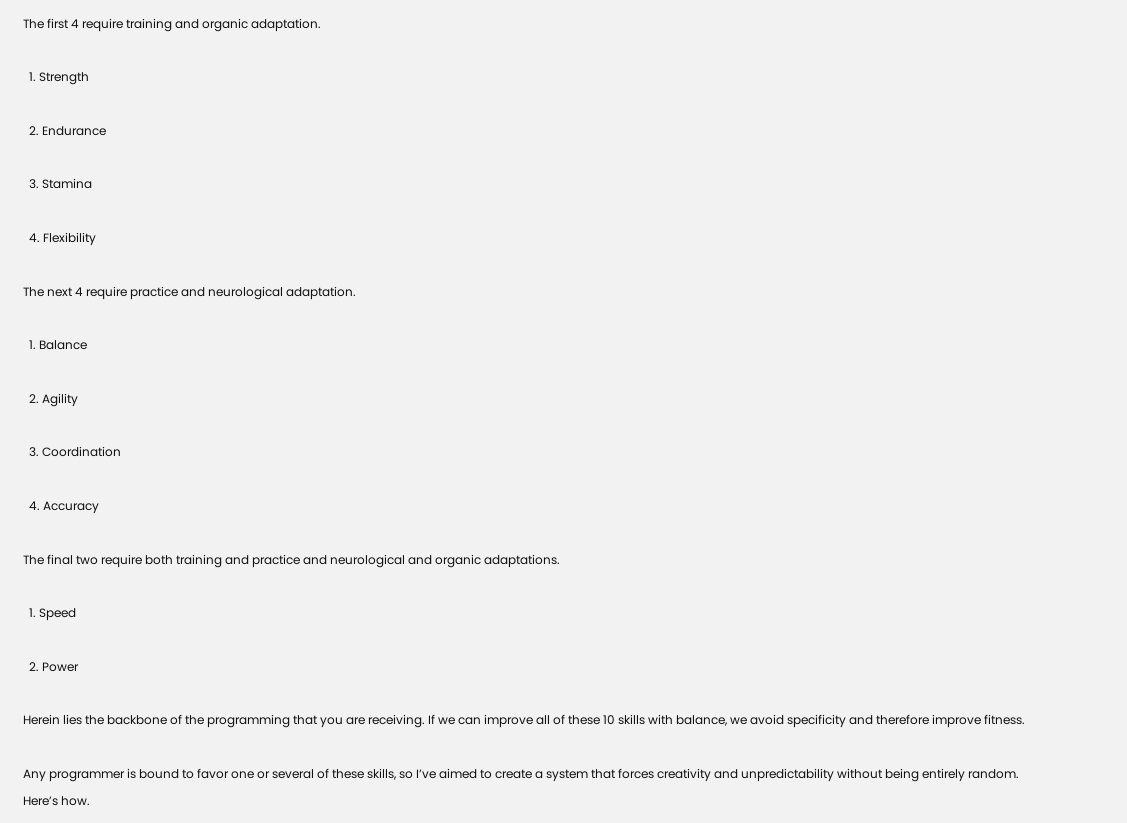The first 4 require training and organic adaptation.

  1. Strength

  2. Endurance

  3. Stamina

  4. Flexibility

The next 4 require practice and neurological adaptation.

  1. Balance

  2. Agility

  3. Coordination

  4. Accuracy

The final two require both training and practice and neurological and organic adaptations.

  1. Speed

  2. Power

Herein lies the backbone of the programming that you are receiving. If we can improve all of these 10 skills with balance, we avoid specificity and therefore improve fitness.

Any programmer is bound to favor one or several of these skills, so I’ve aimed to create a system that forces creativity and unpredictability without being entirely random. Here’s how.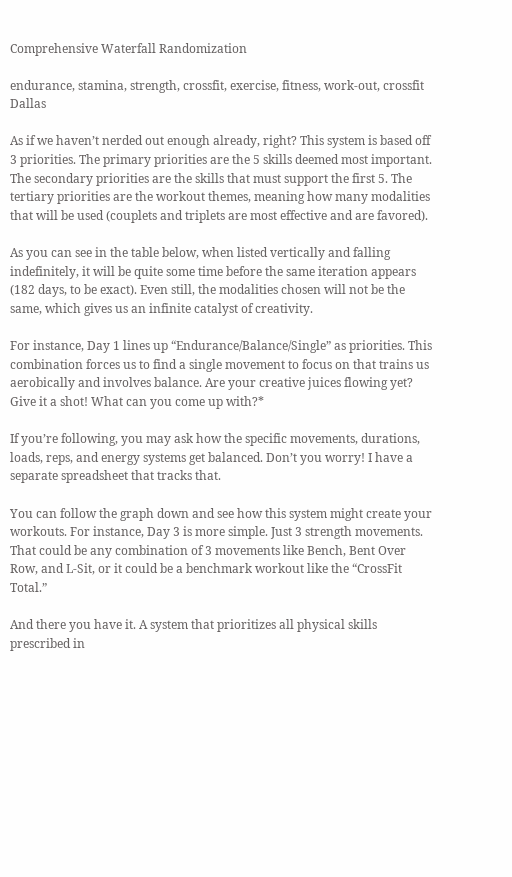Comprehensive Waterfall Randomization

endurance, stamina, strength, crossfit, exercise, fitness, work-out, crossfit Dallas

As if we haven’t nerded out enough already, right? This system is based off 3 priorities. The primary priorities are the 5 skills deemed most important. The secondary priorities are the skills that must support the first 5. The tertiary priorities are the workout themes, meaning how many modalities that will be used (couplets and triplets are most effective and are favored).

As you can see in the table below, when listed vertically and falling indefinitely, it will be quite some time before the same iteration appears (182 days, to be exact). Even still, the modalities chosen will not be the same, which gives us an infinite catalyst of creativity.

For instance, Day 1 lines up “Endurance/Balance/Single” as priorities. This combination forces us to find a single movement to focus on that trains us aerobically and involves balance. Are your creative juices flowing yet? Give it a shot! What can you come up with?*

If you’re following, you may ask how the specific movements, durations, loads, reps, and energy systems get balanced. Don’t you worry! I have a separate spreadsheet that tracks that.

You can follow the graph down and see how this system might create your workouts. For instance, Day 3 is more simple. Just 3 strength movements. That could be any combination of 3 movements like Bench, Bent Over Row, and L-Sit, or it could be a benchmark workout like the “CrossFit Total.”

And there you have it. A system that prioritizes all physical skills prescribed in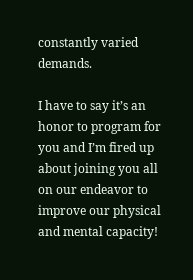constantly varied demands.

I have to say it’s an honor to program for you and I’m fired up about joining you all on our endeavor to improve our physical and mental capacity!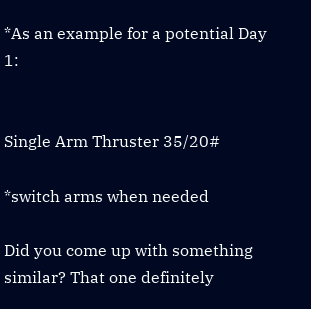*As an example for a potential Day 1:


Single Arm Thruster 35/20#

*switch arms when needed

Did you come up with something similar? That one definitely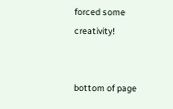forced some creativity!


bottom of page